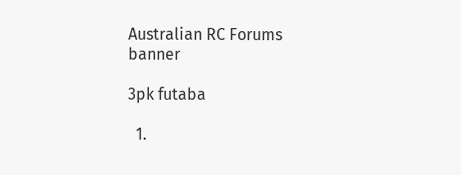Australian RC Forums banner

3pk futaba

  1.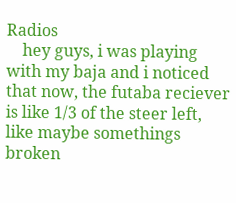Radios
    hey guys, i was playing with my baja and i noticed that now, the futaba reciever is like 1/3 of the steer left, like maybe somethings broken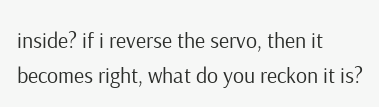inside? if i reverse the servo, then it becomes right, what do you reckon it is?